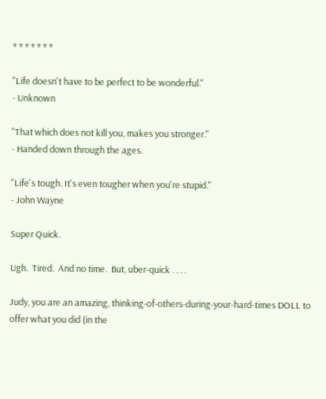* * * * * * *

"Life doesn't have to be perfect to be wonderful."
- Unknown

"That which does not kill you, makes you stronger."
- Handed down through the ages.

"Life's tough. It's even tougher when you're stupid."
- John Wayne

Super Quick.

Ugh.  Tired.  And no time.  But, uber-quick . . . .

Judy, you are an amazing, thinking-of-others-during-your-hard-times DOLL to offer what you did (in the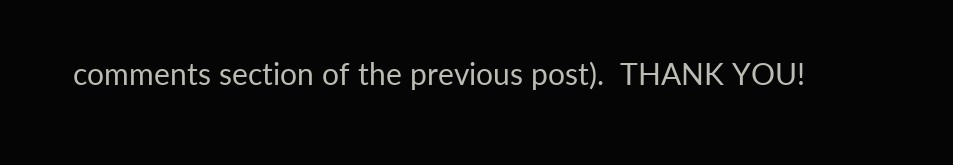comments section of the previous post).  THANK YOU!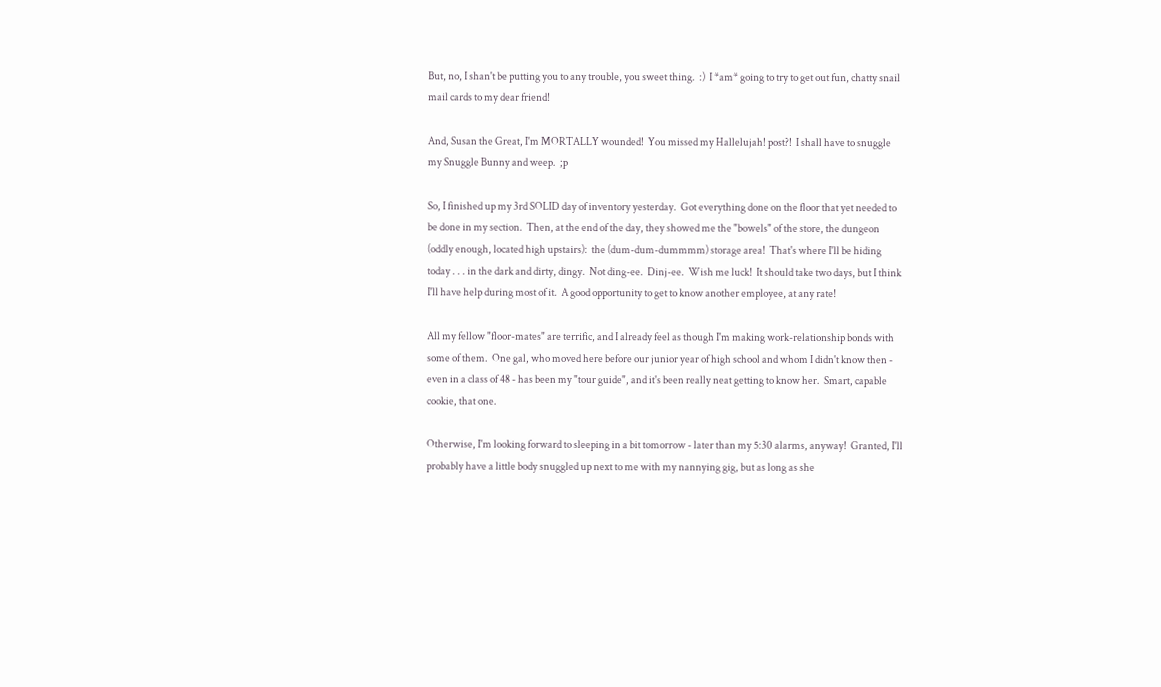But, no, I shan't be putting you to any trouble, you sweet thing.  :)  I *am* going to try to get out fun, chatty snail mail cards to my dear friend!

And, Susan the Great, I'm MORTALLY wounded!  You missed my Hallelujah! post?!  I shall have to snuggle my Snuggle Bunny and weep.  ;p

So, I finished up my 3rd SOLID day of inventory yesterday.  Got everything done on the floor that yet needed to be done in my section.  Then, at the end of the day, they showed me the "bowels" of the store, the dungeon (oddly enough, located high upstairs):  the (dum-dum-dummmm) storage area!  That's where I'll be hiding today . . . in the dark and dirty, dingy.  Not ding-ee.  Dinj-ee.  Wish me luck!  It should take two days, but I think I'll have help during most of it.  A good opportunity to get to know another employee, at any rate!

All my fellow "floor-mates" are terrific, and I already feel as though I'm making work-relationship bonds with some of them.  One gal, who moved here before our junior year of high school and whom I didn't know then - even in a class of 48 - has been my "tour guide", and it's been really neat getting to know her.  Smart, capable cookie, that one.

Otherwise, I'm looking forward to sleeping in a bit tomorrow - later than my 5:30 alarms, anyway!  Granted, I'll probably have a little body snuggled up next to me with my nannying gig, but as long as she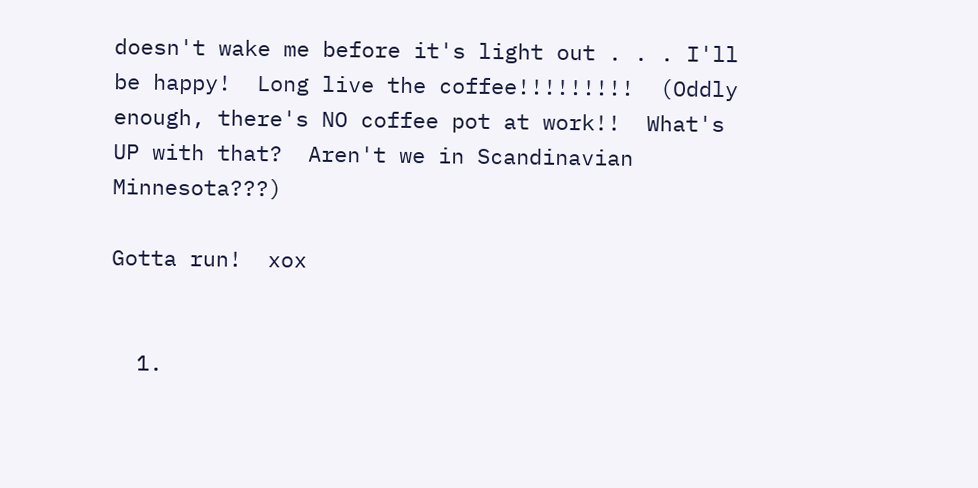doesn't wake me before it's light out . . . I'll be happy!  Long live the coffee!!!!!!!!!  (Oddly enough, there's NO coffee pot at work!!  What's UP with that?  Aren't we in Scandinavian Minnesota???)

Gotta run!  xox


  1.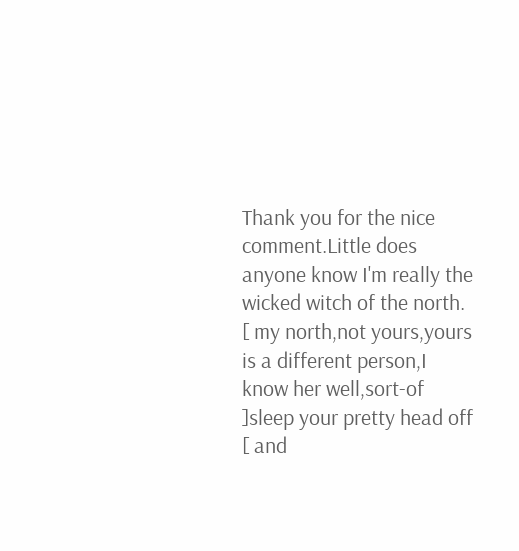Thank you for the nice comment.Little does anyone know I'm really the wicked witch of the north. [ my north,not yours,yours is a different person,I know her well,sort-of ]sleep your pretty head off [ and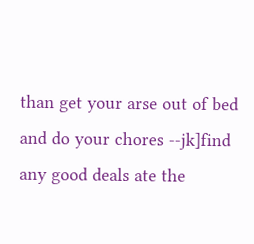than get your arse out of bed and do your chores --jk]find any good deals ate the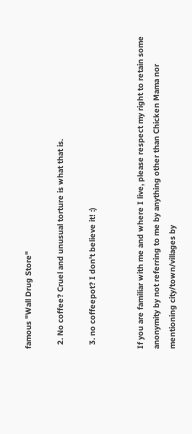famous "Wall Drug Store"

  2. No coffee? Cruel and unusual torture is what that is.

  3. no coffeepot? I don't believe it! :)


If you are familiar with me and where I live, please respect my right to retain some anonymity by not referring to me by anything other than Chicken Mama nor mentioning city/town/villages by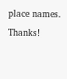place names. Thanks!